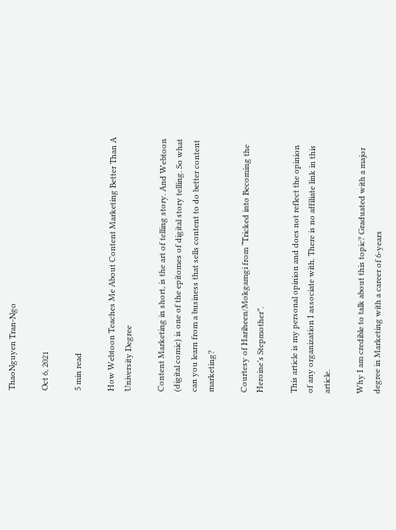ThaoNguyen Tran-Ngo

Oct 6, 2021

5 min read

How Webtoon Teaches Me About Content Marketing Better Than A University Degree

Content Marketing in short, is the art of telling story. And Webtoon (digital comic) is one of the epitomes of digital story telling. So what can you learn from a business that sells content to do better content marketing?

Courtesy of Hariheen/Mokgamgi from “Tricked into Becoming the Heroine’s Stepmother”.

This article is my personal opinion and does not reflect the opinion of any organization I associate with. There is no affiliate link in this article.

Why I am credible to talk about this topic? Graduated with a major degree in Marketing with a career of 6-years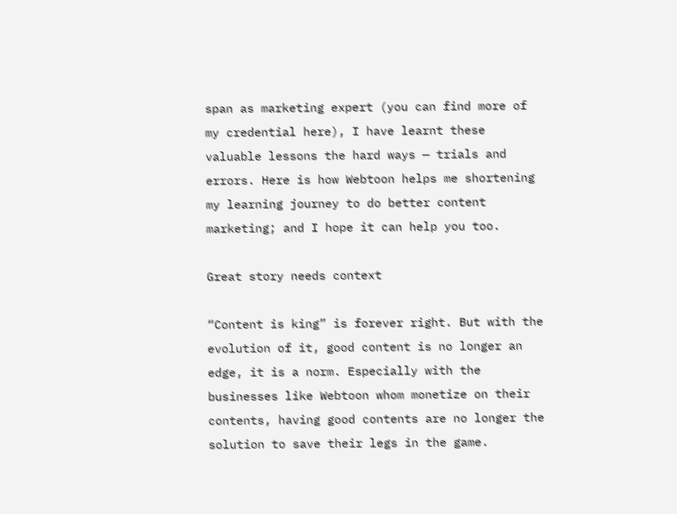span as marketing expert (you can find more of my credential here), I have learnt these valuable lessons the hard ways — trials and errors. Here is how Webtoon helps me shortening my learning journey to do better content marketing; and I hope it can help you too.

Great story needs context

“Content is king” is forever right. But with the evolution of it, good content is no longer an edge, it is a norm. Especially with the businesses like Webtoon whom monetize on their contents, having good contents are no longer the solution to save their legs in the game.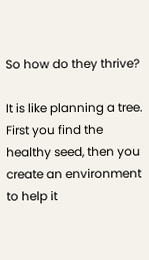So how do they thrive?

It is like planning a tree. First you find the healthy seed, then you create an environment to help it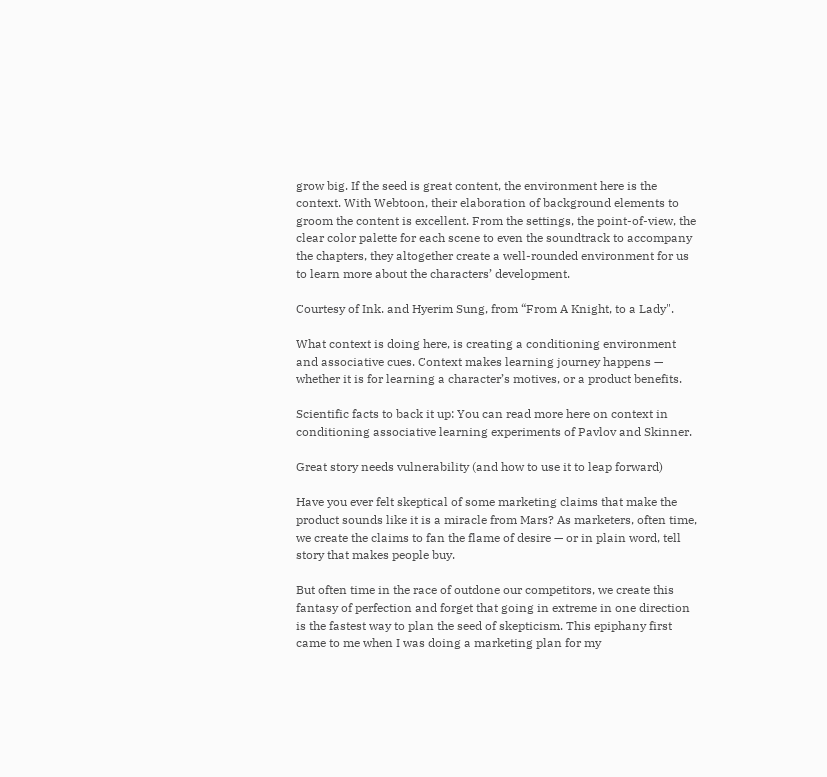grow big. If the seed is great content, the environment here is the context. With Webtoon, their elaboration of background elements to groom the content is excellent. From the settings, the point-of-view, the clear color palette for each scene to even the soundtrack to accompany the chapters, they altogether create a well-rounded environment for us to learn more about the characters’ development.

Courtesy of Ink. and Hyerim Sung, from “From A Knight, to a Lady".

What context is doing here, is creating a conditioning environment and associative cues. Context makes learning journey happens — whether it is for learning a character’s motives, or a product benefits.

Scientific facts to back it up: You can read more here on context in conditioning associative learning experiments of Pavlov and Skinner.

Great story needs vulnerability (and how to use it to leap forward)

Have you ever felt skeptical of some marketing claims that make the product sounds like it is a miracle from Mars? As marketers, often time, we create the claims to fan the flame of desire — or in plain word, tell story that makes people buy.

But often time in the race of outdone our competitors, we create this fantasy of perfection and forget that going in extreme in one direction is the fastest way to plan the seed of skepticism. This epiphany first came to me when I was doing a marketing plan for my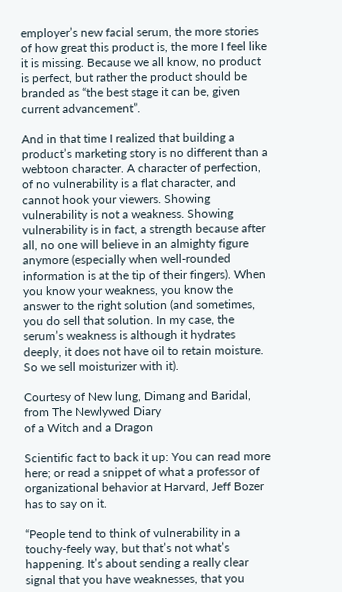employer’s new facial serum, the more stories of how great this product is, the more I feel like it is missing. Because we all know, no product is perfect, but rather the product should be branded as “the best stage it can be, given current advancement”.

And in that time I realized that building a product’s marketing story is no different than a webtoon character. A character of perfection, of no vulnerability is a flat character, and cannot hook your viewers. Showing vulnerability is not a weakness. Showing vulnerability is in fact, a strength because after all, no one will believe in an almighty figure anymore (especially when well-rounded information is at the tip of their fingers). When you know your weakness, you know the answer to the right solution (and sometimes, you do sell that solution. In my case, the serum’s weakness is although it hydrates deeply, it does not have oil to retain moisture. So we sell moisturizer with it).

Courtesy of New lung, Dimang and Baridal, from The Newlywed Diary
of a Witch and a Dragon

Scientific fact to back it up: You can read more here; or read a snippet of what a professor of organizational behavior at Harvard, Jeff Bozer has to say on it.

“People tend to think of vulnerability in a touchy-feely way, but that’s not what’s happening. It’s about sending a really clear signal that you have weaknesses, that you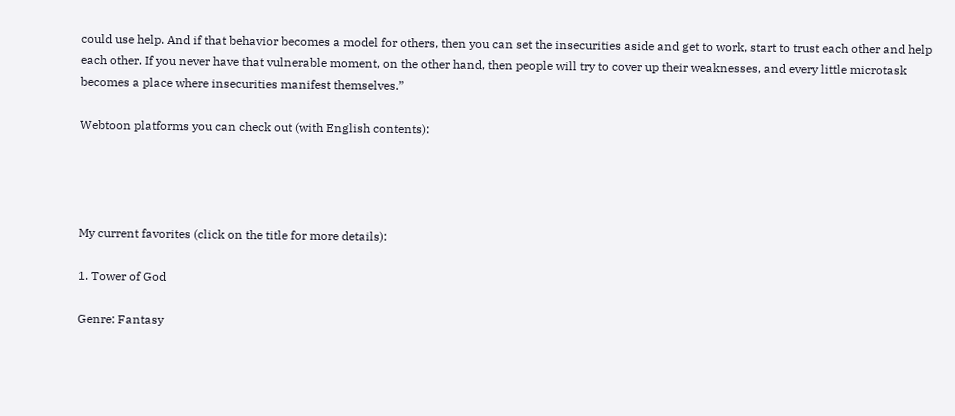could use help. And if that behavior becomes a model for others, then you can set the insecurities aside and get to work, start to trust each other and help each other. If you never have that vulnerable moment, on the other hand, then people will try to cover up their weaknesses, and every little microtask becomes a place where insecurities manifest themselves.”

Webtoon platforms you can check out (with English contents):




My current favorites (click on the title for more details):

1. Tower of God

Genre: Fantasy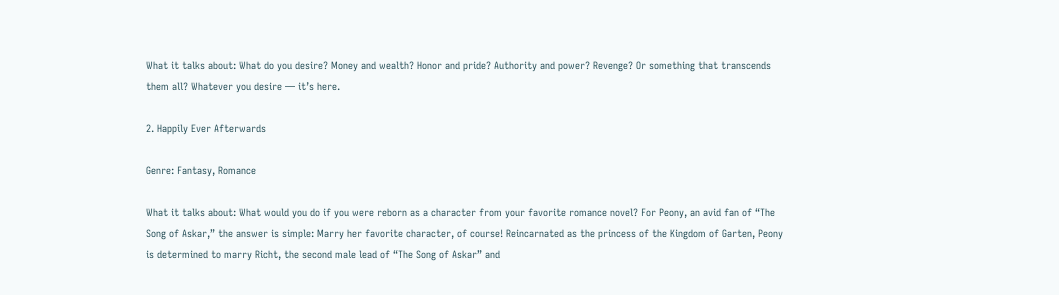What it talks about: What do you desire? Money and wealth? Honor and pride? Authority and power? Revenge? Or something that transcends them all? Whatever you desire — it’s here.

2. Happily Ever Afterwards

Genre: Fantasy, Romance

What it talks about: What would you do if you were reborn as a character from your favorite romance novel? For Peony, an avid fan of “The Song of Askar,” the answer is simple: Marry her favorite character, of course! Reincarnated as the princess of the Kingdom of Garten, Peony is determined to marry Richt, the second male lead of “The Song of Askar” and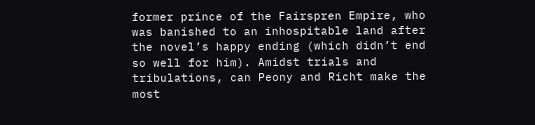former prince of the Fairspren Empire, who was banished to an inhospitable land after the novel’s happy ending (which didn’t end so well for him). Amidst trials and tribulations, can Peony and Richt make the most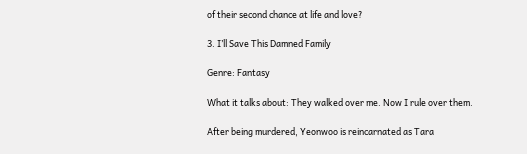of their second chance at life and love?

3. I’ll Save This Damned Family

Genre: Fantasy

What it talks about: They walked over me. Now I rule over them.

After being murdered, Yeonwoo is reincarnated as Tara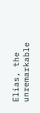Elias, the unremarkable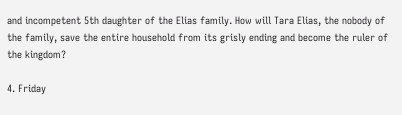and incompetent 5th daughter of the Elias family. How will Tara Elias, the nobody of the family, save the entire household from its grisly ending and become the ruler of the kingdom?

4. Friday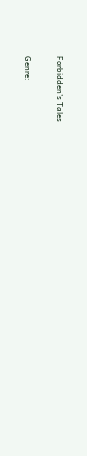Forbidden’s Tales

Genre: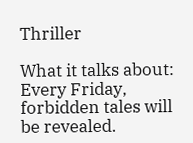Thriller

What it talks about: Every Friday, forbidden tales will be revealed.